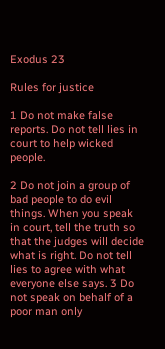Exodus 23

Rules for justice

1 Do not make false reports. Do not tell lies in court to help wicked people.

2 Do not join a group of bad people to do evil things. When you speak in court, tell the truth so that the judges will decide what is right. Do not tell lies to agree with what everyone else says. 3 Do not speak on behalf of a poor man only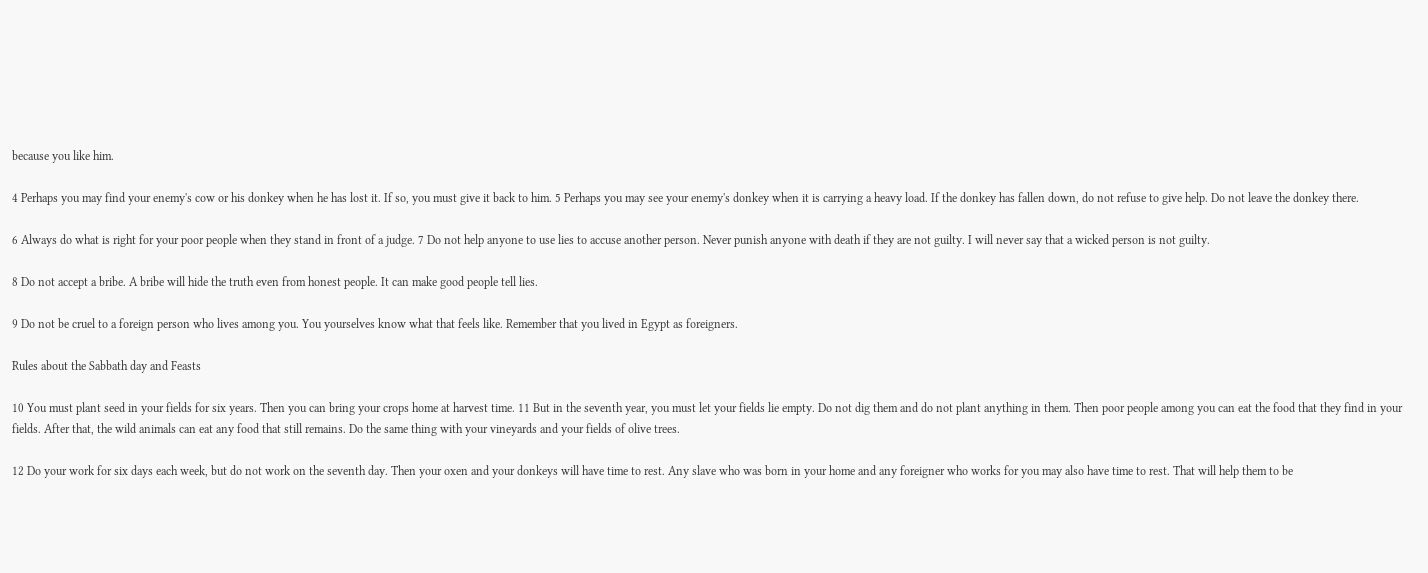because you like him.

4 Perhaps you may find your enemy's cow or his donkey when he has lost it. If so, you must give it back to him. 5 Perhaps you may see your enemy's donkey when it is carrying a heavy load. If the donkey has fallen down, do not refuse to give help. Do not leave the donkey there.

6 Always do what is right for your poor people when they stand in front of a judge. 7 Do not help anyone to use lies to accuse another person. Never punish anyone with death if they are not guilty. I will never say that a wicked person is not guilty.

8 Do not accept a bribe. A bribe will hide the truth even from honest people. It can make good people tell lies.

9 Do not be cruel to a foreign person who lives among you. You yourselves know what that feels like. Remember that you lived in Egypt as foreigners.

Rules about the Sabbath day and Feasts

10 You must plant seed in your fields for six years. Then you can bring your crops home at harvest time. 11 But in the seventh year, you must let your fields lie empty. Do not dig them and do not plant anything in them. Then poor people among you can eat the food that they find in your fields. After that, the wild animals can eat any food that still remains. Do the same thing with your vineyards and your fields of olive trees.

12 Do your work for six days each week, but do not work on the seventh day. Then your oxen and your donkeys will have time to rest. Any slave who was born in your home and any foreigner who works for you may also have time to rest. That will help them to be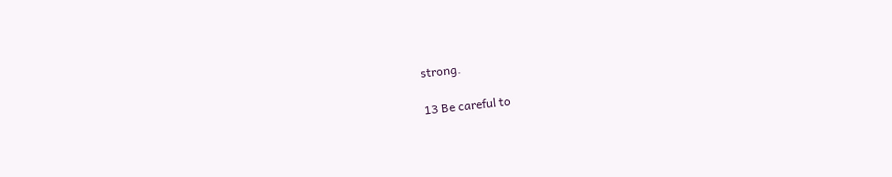strong.

13 Be careful to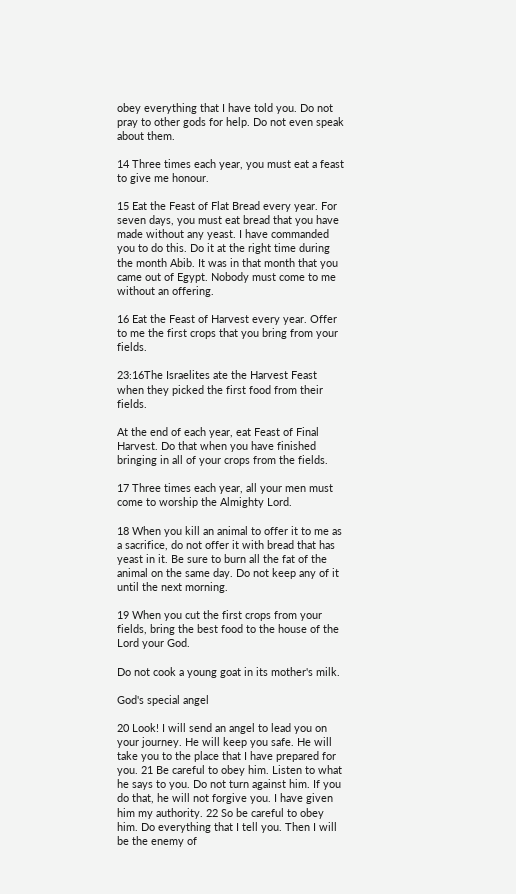obey everything that I have told you. Do not pray to other gods for help. Do not even speak about them.

14 Three times each year, you must eat a feast to give me honour.

15 Eat the Feast of Flat Bread every year. For seven days, you must eat bread that you have made without any yeast. I have commanded you to do this. Do it at the right time during the month Abib. It was in that month that you came out of Egypt. Nobody must come to me without an offering.

16 Eat the Feast of Harvest every year. Offer to me the first crops that you bring from your fields.

23:16The Israelites ate the Harvest Feast when they picked the first food from their fields.

At the end of each year, eat Feast of Final Harvest. Do that when you have finished bringing in all of your crops from the fields.

17 Three times each year, all your men must come to worship the Almighty Lord.

18 When you kill an animal to offer it to me as a sacrifice, do not offer it with bread that has yeast in it. Be sure to burn all the fat of the animal on the same day. Do not keep any of it until the next morning.

19 When you cut the first crops from your fields, bring the best food to the house of the Lord your God.

Do not cook a young goat in its mother's milk.

God's special angel

20 Look! I will send an angel to lead you on your journey. He will keep you safe. He will take you to the place that I have prepared for you. 21 Be careful to obey him. Listen to what he says to you. Do not turn against him. If you do that, he will not forgive you. I have given him my authority. 22 So be careful to obey him. Do everything that I tell you. Then I will be the enemy of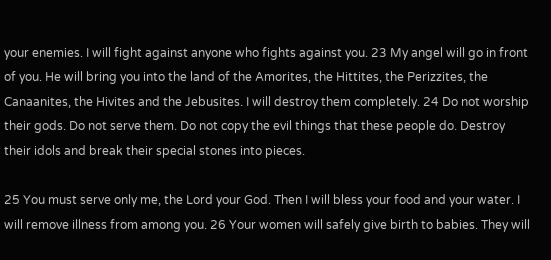your enemies. I will fight against anyone who fights against you. 23 My angel will go in front of you. He will bring you into the land of the Amorites, the Hittites, the Perizzites, the Canaanites, the Hivites and the Jebusites. I will destroy them completely. 24 Do not worship their gods. Do not serve them. Do not copy the evil things that these people do. Destroy their idols and break their special stones into pieces.

25 You must serve only me, the Lord your God. Then I will bless your food and your water. I will remove illness from among you. 26 Your women will safely give birth to babies. They will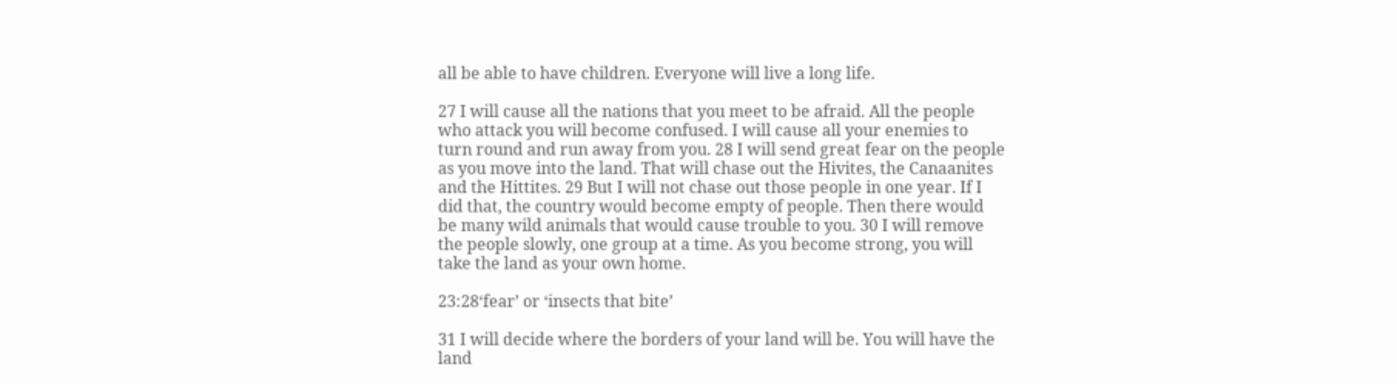all be able to have children. Everyone will live a long life.

27 I will cause all the nations that you meet to be afraid. All the people who attack you will become confused. I will cause all your enemies to turn round and run away from you. 28 I will send great fear on the people as you move into the land. That will chase out the Hivites, the Canaanites and the Hittites. 29 But I will not chase out those people in one year. If I did that, the country would become empty of people. Then there would be many wild animals that would cause trouble to you. 30 I will remove the people slowly, one group at a time. As you become strong, you will take the land as your own home.

23:28‘fear’ or ‘insects that bite’

31 I will decide where the borders of your land will be. You will have the land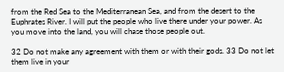from the Red Sea to the Mediterranean Sea, and from the desert to the Euphrates River. I will put the people who live there under your power. As you move into the land, you will chase those people out.

32 Do not make any agreement with them or with their gods. 33 Do not let them live in your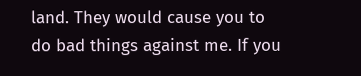land. They would cause you to do bad things against me. If you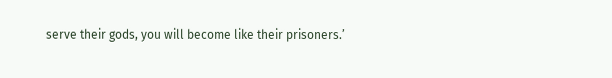serve their gods, you will become like their prisoners.’